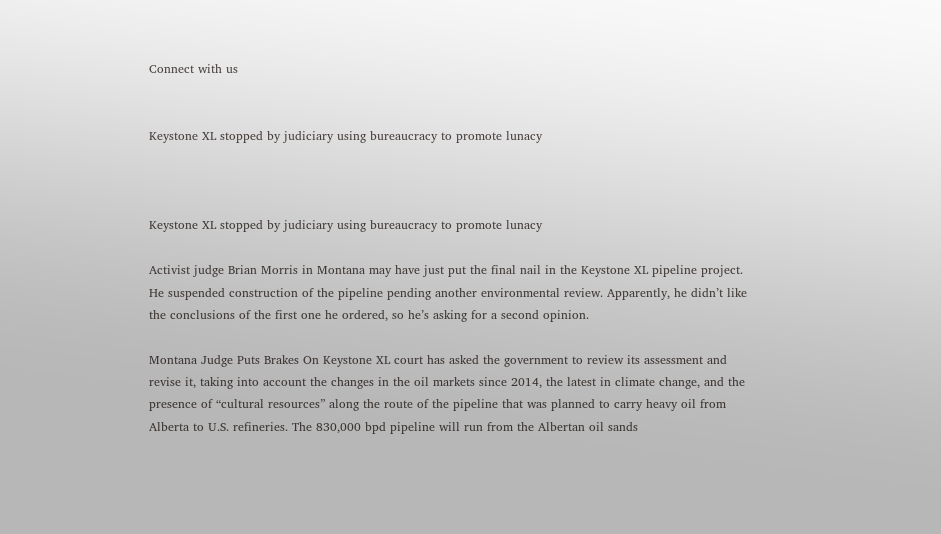Connect with us


Keystone XL stopped by judiciary using bureaucracy to promote lunacy



Keystone XL stopped by judiciary using bureaucracy to promote lunacy

Activist judge Brian Morris in Montana may have just put the final nail in the Keystone XL pipeline project. He suspended construction of the pipeline pending another environmental review. Apparently, he didn’t like the conclusions of the first one he ordered, so he’s asking for a second opinion.

Montana Judge Puts Brakes On Keystone XL court has asked the government to review its assessment and revise it, taking into account the changes in the oil markets since 2014, the latest in climate change, and the presence of “cultural resources” along the route of the pipeline that was planned to carry heavy oil from Alberta to U.S. refineries. The 830,000 bpd pipeline will run from the Albertan oil sands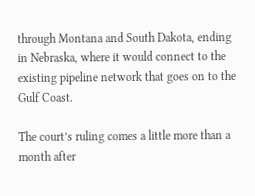through Montana and South Dakota, ending in Nebraska, where it would connect to the existing pipeline network that goes on to the Gulf Coast.

The court’s ruling comes a little more than a month after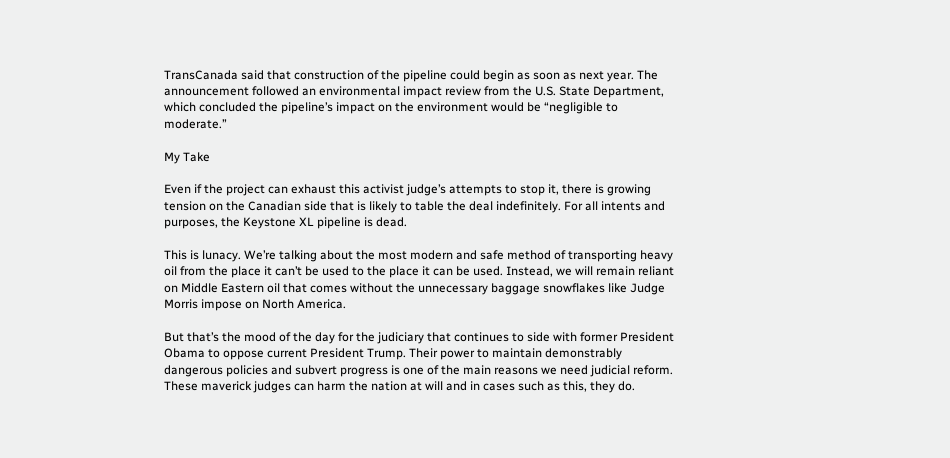TransCanada said that construction of the pipeline could begin as soon as next year. The announcement followed an environmental impact review from the U.S. State Department, which concluded the pipeline’s impact on the environment would be “negligible to moderate.”

My Take

Even if the project can exhaust this activist judge’s attempts to stop it, there is growing tension on the Canadian side that is likely to table the deal indefinitely. For all intents and purposes, the Keystone XL pipeline is dead.

This is lunacy. We’re talking about the most modern and safe method of transporting heavy oil from the place it can’t be used to the place it can be used. Instead, we will remain reliant on Middle Eastern oil that comes without the unnecessary baggage snowflakes like Judge Morris impose on North America.

But that’s the mood of the day for the judiciary that continues to side with former President Obama to oppose current President Trump. Their power to maintain demonstrably dangerous policies and subvert progress is one of the main reasons we need judicial reform. These maverick judges can harm the nation at will and in cases such as this, they do.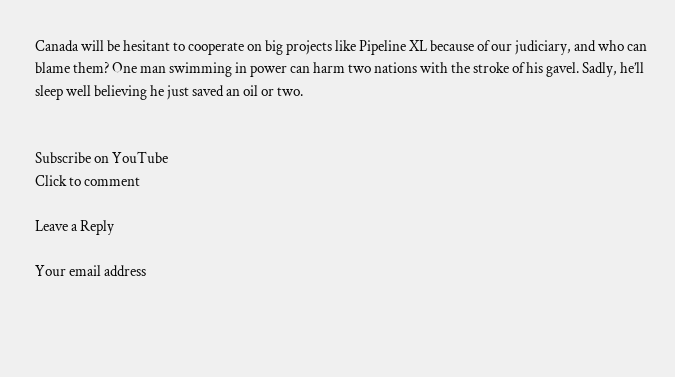Canada will be hesitant to cooperate on big projects like Pipeline XL because of our judiciary, and who can blame them? One man swimming in power can harm two nations with the stroke of his gavel. Sadly, he’ll sleep well believing he just saved an oil or two.


Subscribe on YouTube
Click to comment

Leave a Reply

Your email address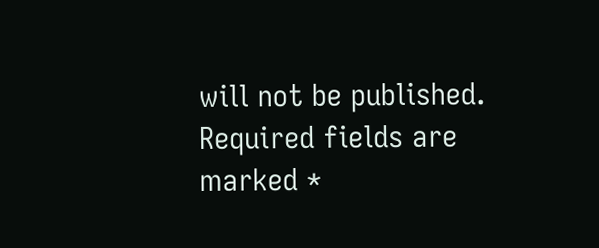will not be published. Required fields are marked *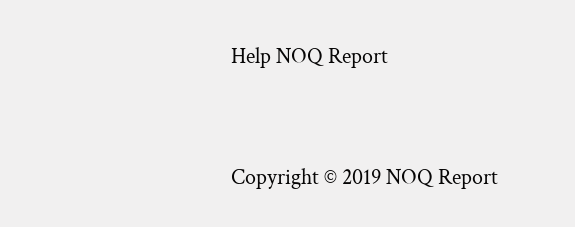Help NOQ Report




Copyright © 2019 NOQ Report